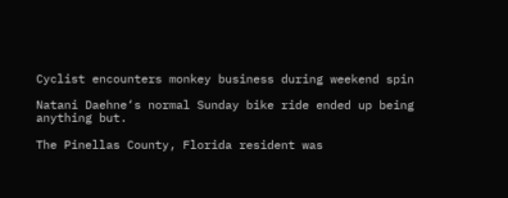Cyclist encounters monkey business during weekend spin

Natani Daehne‘s normal Sunday bike ride ended up being anything but.

The Pinellas County, Florida resident was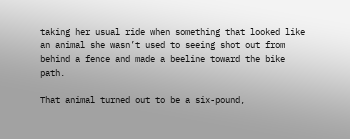taking her usual ride when something that looked like an animal she wasn’t used to seeing shot out from behind a fence and made a beeline toward the bike path.

That animal turned out to be a six-pound,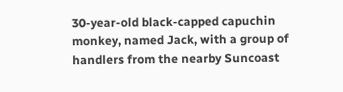30-year-old black-capped capuchin monkey, named Jack, with a group of handlers from the nearby Suncoast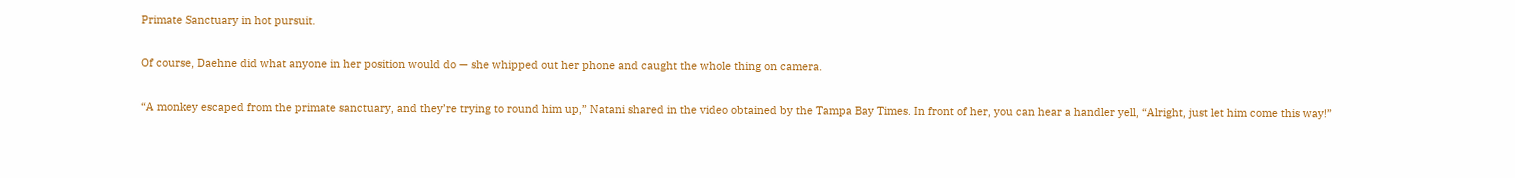Primate Sanctuary in hot pursuit.

Of course, Daehne did what anyone in her position would do — she whipped out her phone and caught the whole thing on camera.

“A monkey escaped from the primate sanctuary, and they’re trying to round him up,” Natani shared in the video obtained by the Tampa Bay Times. In front of her, you can hear a handler yell, “Alright, just let him come this way!”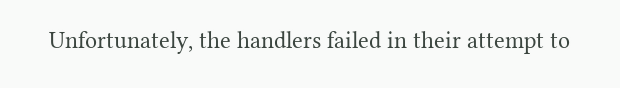Unfortunately, the handlers failed in their attempt to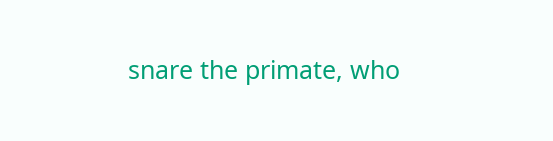snare the primate, who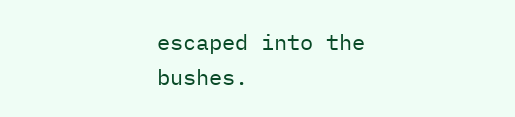escaped into the bushes.